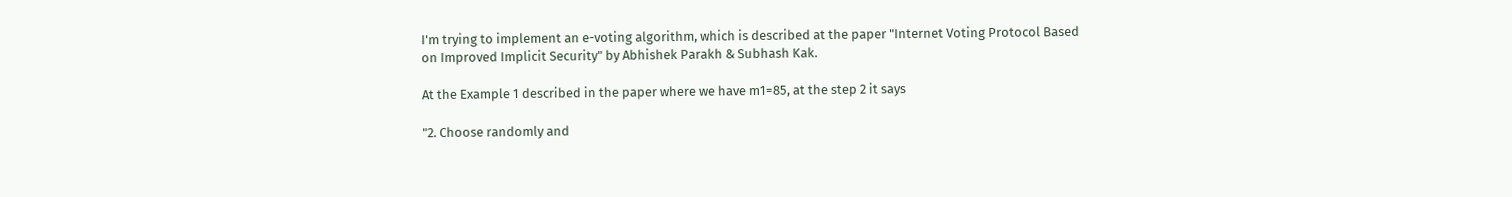I'm trying to implement an e-voting algorithm, which is described at the paper "Internet Voting Protocol Based on Improved Implicit Security" by Abhishek Parakh & Subhash Kak.

At the Example 1 described in the paper where we have m1=85, at the step 2 it says

"2. Choose randomly and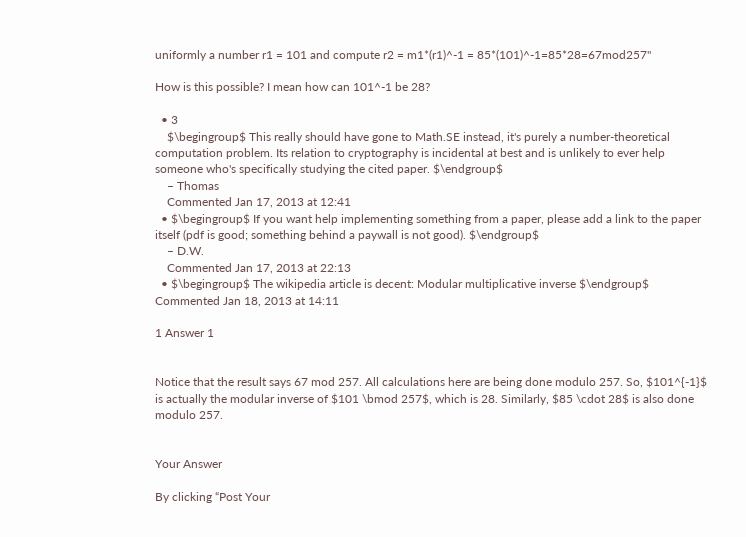uniformly a number r1 = 101 and compute r2 = m1*(r1)^-1 = 85*(101)^-1=85*28=67mod257"

How is this possible? I mean how can 101^-1 be 28?

  • 3
    $\begingroup$ This really should have gone to Math.SE instead, it's purely a number-theoretical computation problem. Its relation to cryptography is incidental at best and is unlikely to ever help someone who's specifically studying the cited paper. $\endgroup$
    – Thomas
    Commented Jan 17, 2013 at 12:41
  • $\begingroup$ If you want help implementing something from a paper, please add a link to the paper itself (pdf is good; something behind a paywall is not good). $\endgroup$
    – D.W.
    Commented Jan 17, 2013 at 22:13
  • $\begingroup$ The wikipedia article is decent: Modular multiplicative inverse $\endgroup$ Commented Jan 18, 2013 at 14:11

1 Answer 1


Notice that the result says 67 mod 257. All calculations here are being done modulo 257. So, $101^{-1}$ is actually the modular inverse of $101 \bmod 257$, which is 28. Similarly, $85 \cdot 28$ is also done modulo 257.


Your Answer

By clicking “Post Your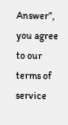Answer”, you agree to our terms of service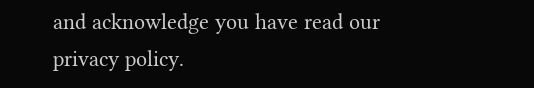and acknowledge you have read our privacy policy.